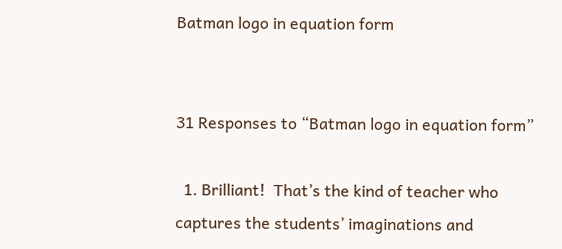Batman logo in equation form


31 Responses to “Batman logo in equation form”

  1. Brilliant!  That’s the kind of teacher who captures the students’ imaginations and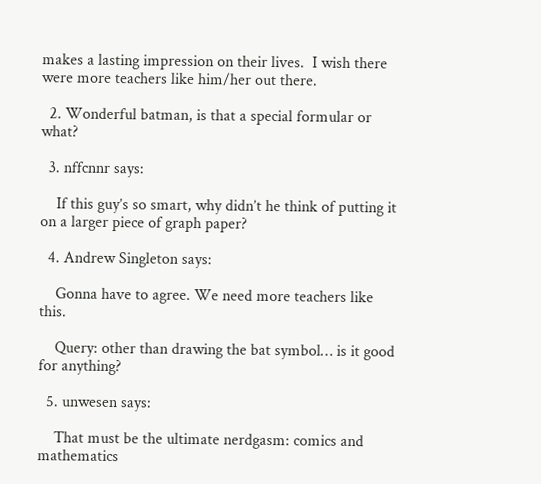makes a lasting impression on their lives.  I wish there were more teachers like him/her out there.

  2. Wonderful batman, is that a special formular or what?

  3. nffcnnr says:

    If this guy’s so smart, why didn’t he think of putting it on a larger piece of graph paper?

  4. Andrew Singleton says:

    Gonna have to agree. We need more teachers like this.

    Query: other than drawing the bat symbol… is it good for anything?

  5. unwesen says:

    That must be the ultimate nerdgasm: comics and mathematics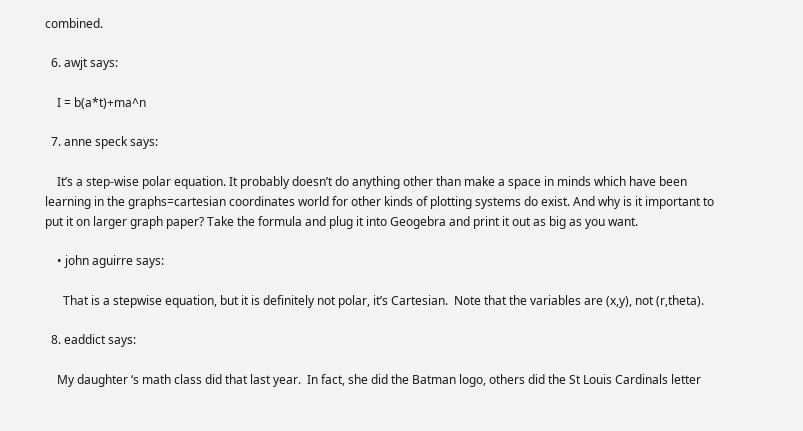combined.

  6. awjt says:

    I = b(a*t)+ma^n

  7. anne speck says:

    It’s a step-wise polar equation. It probably doesn’t do anything other than make a space in minds which have been learning in the graphs=cartesian coordinates world for other kinds of plotting systems do exist. And why is it important to put it on larger graph paper? Take the formula and plug it into Geogebra and print it out as big as you want.

    • john aguirre says:

      That is a stepwise equation, but it is definitely not polar, it’s Cartesian.  Note that the variables are (x,y), not (r,theta).

  8. eaddict says:

    My daughter ‘s math class did that last year.  In fact, she did the Batman logo, others did the St Louis Cardinals letter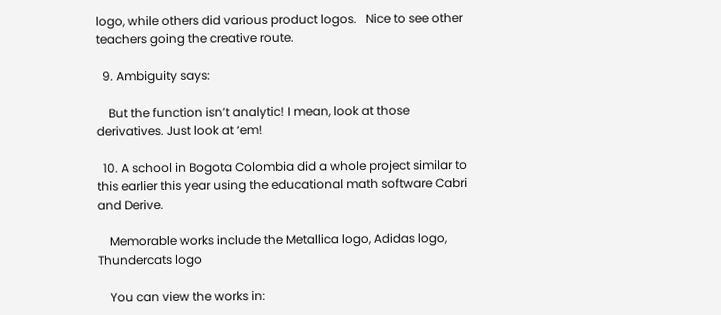logo, while others did various product logos.   Nice to see other teachers going the creative route.

  9. Ambiguity says:

    But the function isn’t analytic! I mean, look at those derivatives. Just look at ‘em!

  10. A school in Bogota Colombia did a whole project similar to this earlier this year using the educational math software Cabri and Derive.

    Memorable works include the Metallica logo, Adidas logo, Thundercats logo

    You can view the works in: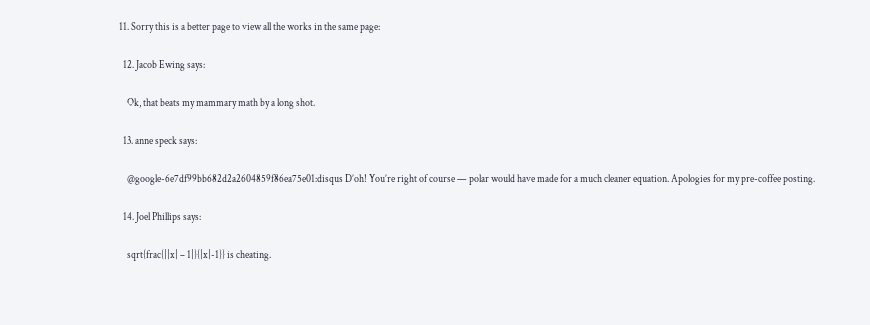11. Sorry this is a better page to view all the works in the same page:

  12. Jacob Ewing says:

    Ok, that beats my mammary math by a long shot.

  13. anne speck says:

    @google-6e7df99bb682d2a2604859f86ea75e01:disqus D’oh! You’re right of course — polar would have made for a much cleaner equation. Apologies for my pre-coffee posting.

  14. Joel Phillips says:

    sqrt{frac{||x| – 1|}{|x|-1}} is cheating.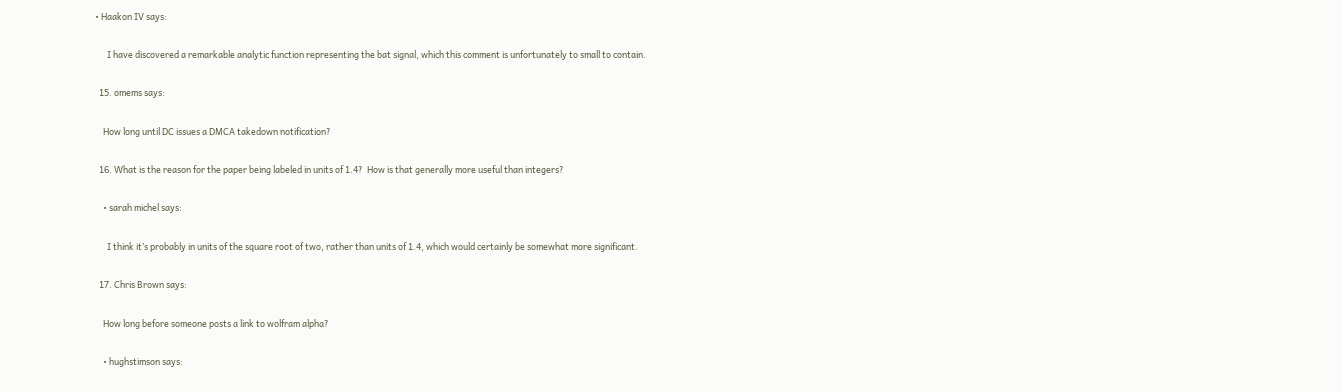• Haakon IV says:

      I have discovered a remarkable analytic function representing the bat signal, which this comment is unfortunately to small to contain.

  15. omems says:

    How long until DC issues a DMCA takedown notification?

  16. What is the reason for the paper being labeled in units of 1.4?  How is that generally more useful than integers?

    • sarah michel says:

      I think it’s probably in units of the square root of two, rather than units of 1.4, which would certainly be somewhat more significant.

  17. Chris Brown says:

    How long before someone posts a link to wolfram alpha?

    • hughstimson says: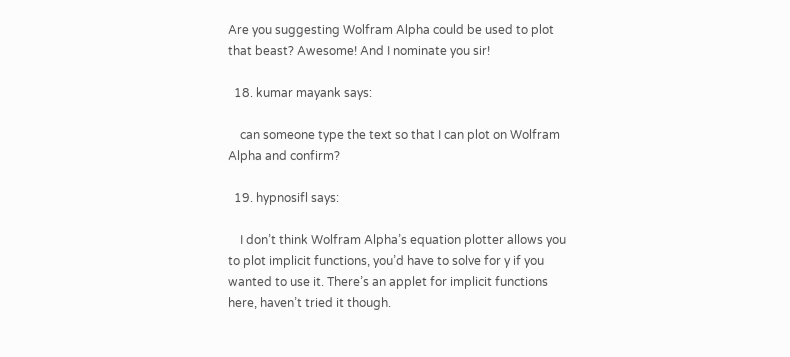Are you suggesting Wolfram Alpha could be used to plot that beast? Awesome! And I nominate you sir!

  18. kumar mayank says:

    can someone type the text so that I can plot on Wolfram Alpha and confirm?

  19. hypnosifl says:

    I don’t think Wolfram Alpha’s equation plotter allows you to plot implicit functions, you’d have to solve for y if you wanted to use it. There’s an applet for implicit functions here, haven’t tried it though.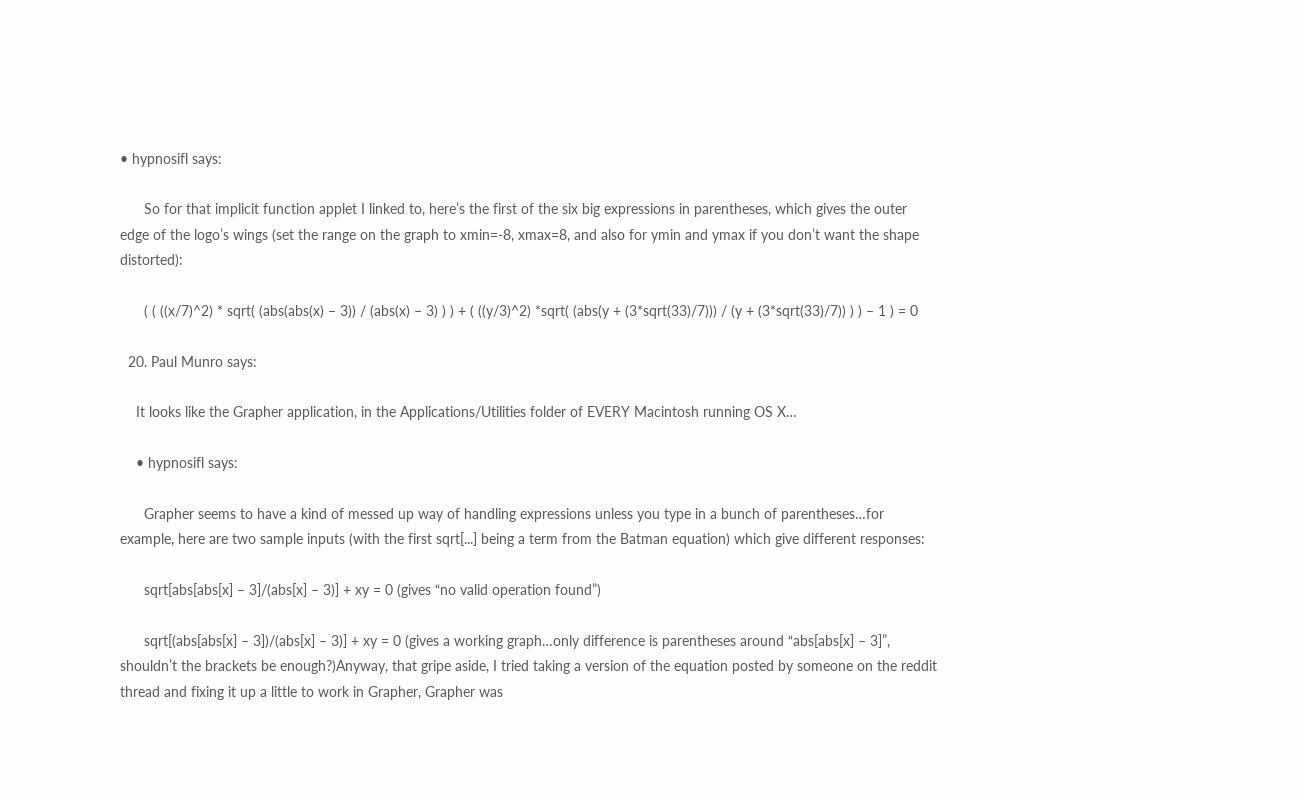• hypnosifl says:

      So for that implicit function applet I linked to, here’s the first of the six big expressions in parentheses, which gives the outer edge of the logo’s wings (set the range on the graph to xmin=-8, xmax=8, and also for ymin and ymax if you don’t want the shape distorted):

      ( ( ((x/7)^2) * sqrt( (abs(abs(x) – 3)) / (abs(x) – 3) ) ) + ( ((y/3)^2) *sqrt( (abs(y + (3*sqrt(33)/7))) / (y + (3*sqrt(33)/7)) ) ) – 1 ) = 0

  20. Paul Munro says:

    It looks like the Grapher application, in the Applications/Utilities folder of EVERY Macintosh running OS X…

    • hypnosifl says:

      Grapher seems to have a kind of messed up way of handling expressions unless you type in a bunch of parentheses…for example, here are two sample inputs (with the first sqrt[...] being a term from the Batman equation) which give different responses:

      sqrt[abs[abs[x] – 3]/(abs[x] – 3)] + xy = 0 (gives “no valid operation found”)

      sqrt[(abs[abs[x] – 3])/(abs[x] – 3)] + xy = 0 (gives a working graph…only difference is parentheses around “abs[abs[x] – 3]”, shouldn’t the brackets be enough?)Anyway, that gripe aside, I tried taking a version of the equation posted by someone on the reddit thread and fixing it up a little to work in Grapher, Grapher was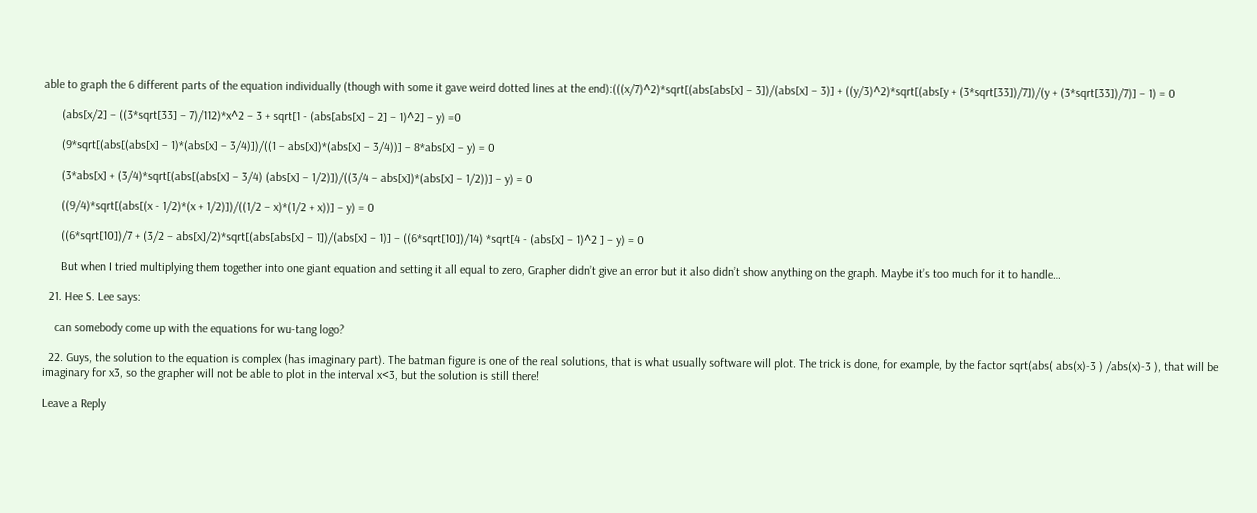able to graph the 6 different parts of the equation individually (though with some it gave weird dotted lines at the end):(((x/7)^2)*sqrt[(abs[abs[x] – 3])/(abs[x] – 3)] + ((y/3)^2)*sqrt[(abs[y + (3*sqrt[33])/7])/(y + (3*sqrt[33])/7)] – 1) = 0

      (abs[x/2] – ((3*sqrt[33] – 7)/112)*x^2 – 3 + sqrt[1 - (abs[abs[x] – 2] – 1)^2] – y) =0

      (9*sqrt[(abs[(abs[x] – 1)*(abs[x] – 3/4)])/((1 – abs[x])*(abs[x] – 3/4))] – 8*abs[x] – y) = 0

      (3*abs[x] + (3/4)*sqrt[(abs[(abs[x] – 3/4) (abs[x] – 1/2)])/((3/4 – abs[x])*(abs[x] – 1/2))] – y) = 0

      ((9/4)*sqrt[(abs[(x - 1/2)*(x + 1/2)])/((1/2 – x)*(1/2 + x))] – y) = 0

      ((6*sqrt[10])/7 + (3/2 – abs[x]/2)*sqrt[(abs[abs[x] – 1])/(abs[x] – 1)] – ((6*sqrt[10])/14) *sqrt[4 - (abs[x] – 1)^2 ] – y) = 0

      But when I tried multiplying them together into one giant equation and setting it all equal to zero, Grapher didn’t give an error but it also didn’t show anything on the graph. Maybe it’s too much for it to handle…

  21. Hee S. Lee says:

    can somebody come up with the equations for wu-tang logo?

  22. Guys, the solution to the equation is complex (has imaginary part). The batman figure is one of the real solutions, that is what usually software will plot. The trick is done, for example, by the factor sqrt(abs( abs(x)-3 ) /abs(x)-3 ), that will be imaginary for x3, so the grapher will not be able to plot in the interval x<3, but the solution is still there!

Leave a Reply